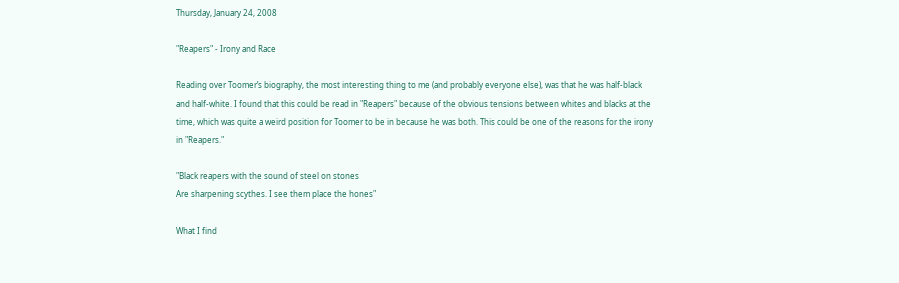Thursday, January 24, 2008

"Reapers" - Irony and Race

Reading over Toomer’s biography, the most interesting thing to me (and probably everyone else), was that he was half-black and half-white. I found that this could be read in "Reapers" because of the obvious tensions between whites and blacks at the time, which was quite a weird position for Toomer to be in because he was both. This could be one of the reasons for the irony in "Reapers."

"Black reapers with the sound of steel on stones
Are sharpening scythes. I see them place the hones"

What I find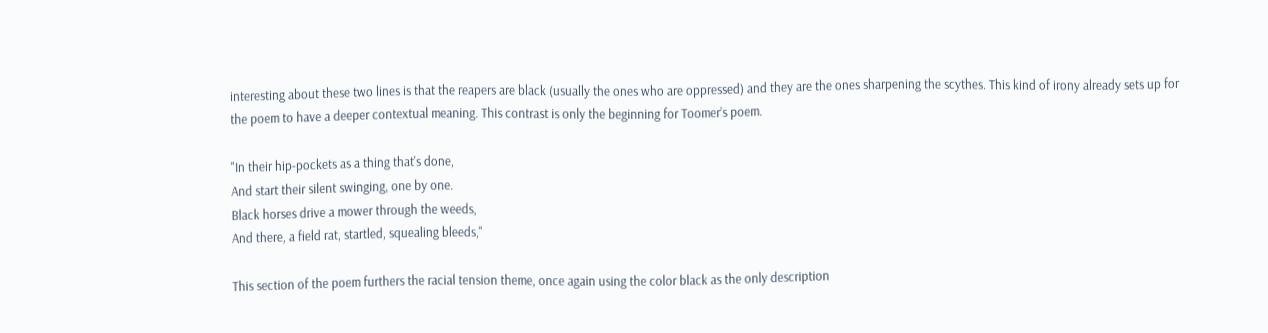interesting about these two lines is that the reapers are black (usually the ones who are oppressed) and they are the ones sharpening the scythes. This kind of irony already sets up for the poem to have a deeper contextual meaning. This contrast is only the beginning for Toomer’s poem.

"In their hip-pockets as a thing that's done,
And start their silent swinging, one by one.
Black horses drive a mower through the weeds,
And there, a field rat, startled, squealing bleeds,"

This section of the poem furthers the racial tension theme, once again using the color black as the only description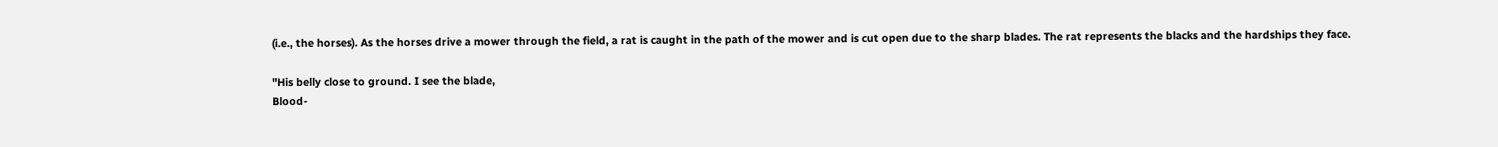(i.e., the horses). As the horses drive a mower through the field, a rat is caught in the path of the mower and is cut open due to the sharp blades. The rat represents the blacks and the hardships they face.

"His belly close to ground. I see the blade,
Blood-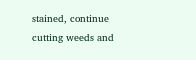stained, continue cutting weeds and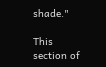shade."

This section of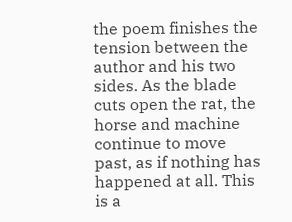the poem finishes the tension between the author and his two sides. As the blade cuts open the rat, the horse and machine continue to move past, as if nothing has happened at all. This is a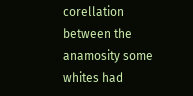corellation between the anamosity some whites had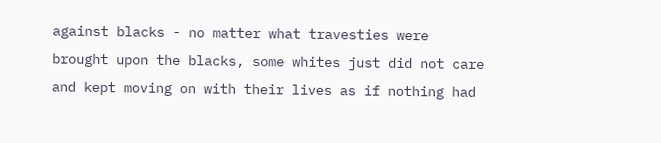against blacks - no matter what travesties were brought upon the blacks, some whites just did not care and kept moving on with their lives as if nothing had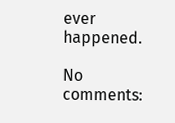ever happened.

No comments: